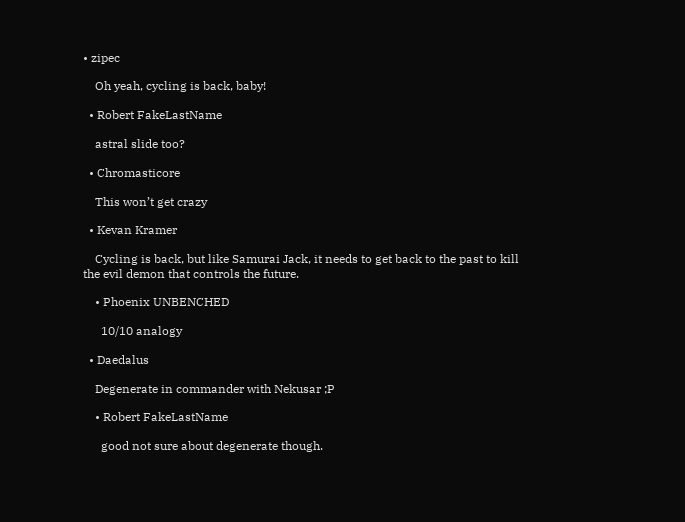• zipec

    Oh yeah, cycling is back, baby!

  • Robert FakeLastName

    astral slide too?

  • Chromasticore

    This won’t get crazy

  • Kevan Kramer

    Cycling is back, but like Samurai Jack, it needs to get back to the past to kill the evil demon that controls the future.

    • Phoenix UNBENCHED

      10/10 analogy

  • Daedalus

    Degenerate in commander with Nekusar ;P

    • Robert FakeLastName

      good not sure about degenerate though.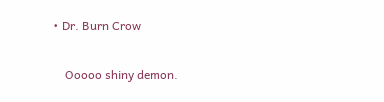• Dr. Burn Crow

    Ooooo shiny demon.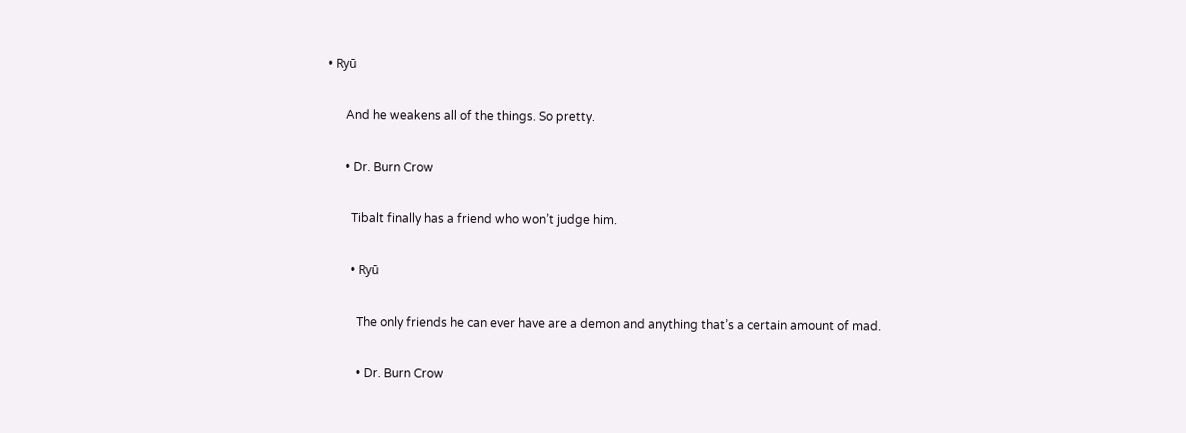• Ryū

      And he weakens all of the things. So pretty.

      • Dr. Burn Crow

        Tibalt finally has a friend who won’t judge him.

        • Ryū

          The only friends he can ever have are a demon and anything that’s a certain amount of mad.

          • Dr. Burn Crow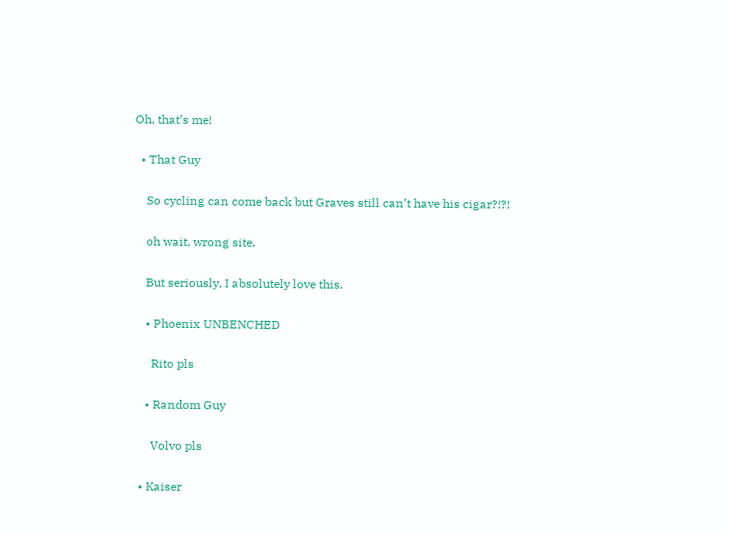Oh, that’s me!

  • That Guy

    So cycling can come back but Graves still can’t have his cigar?!?!

    oh wait, wrong site.

    But seriously, I absolutely love this.

    • Phoenix UNBENCHED

      Rito pls

    • Random Guy

      Volvo pls

  • Kaiser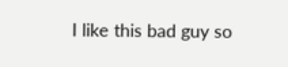I like this bad guy so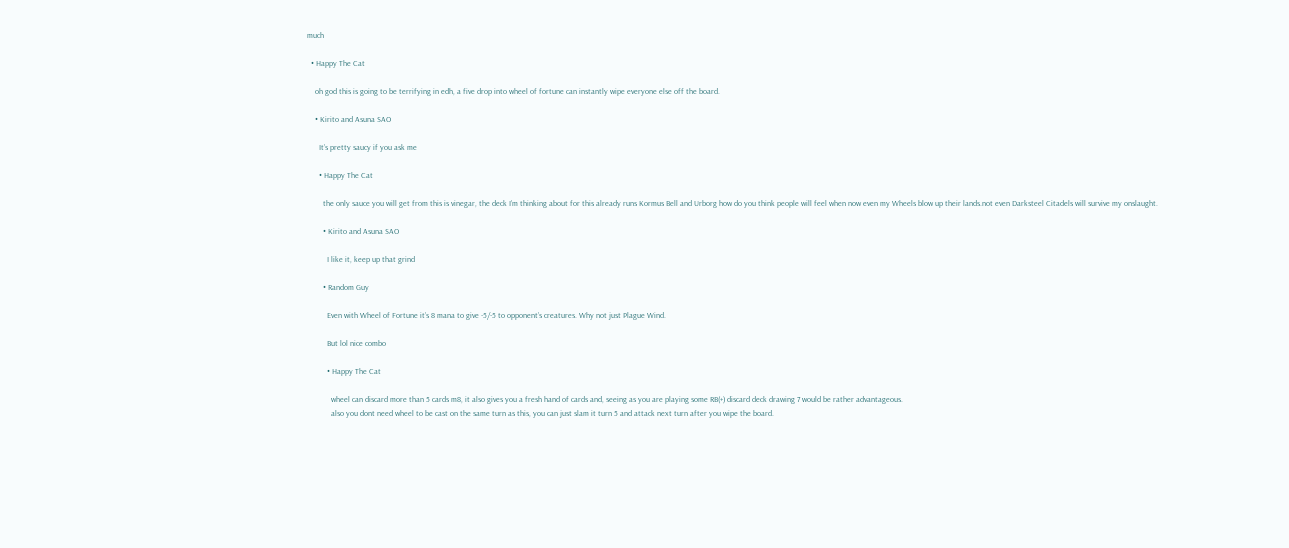much

  • Happy The Cat

    oh god this is going to be terrifying in edh, a five drop into wheel of fortune can instantly wipe everyone else off the board.

    • Kirito and Asuna SAO

      It’s pretty saucy if you ask me

      • Happy The Cat

        the only sauce you will get from this is vinegar, the deck I’m thinking about for this already runs Kormus Bell and Urborg how do you think people will feel when now even my Wheels blow up their lands.not even Darksteel Citadels will survive my onslaught.

        • Kirito and Asuna SAO

          I like it, keep up that grind

        • Random Guy

          Even with Wheel of Fortune it’s 8 mana to give -5/-5 to opponent’s creatures. Why not just Plague Wind.

          But lol nice combo

          • Happy The Cat

            wheel can discard more than 5 cards m8, it also gives you a fresh hand of cards and, seeing as you are playing some RB(+) discard deck drawing 7 would be rather advantageous.
            also you dont need wheel to be cast on the same turn as this, you can just slam it turn 5 and attack next turn after you wipe the board.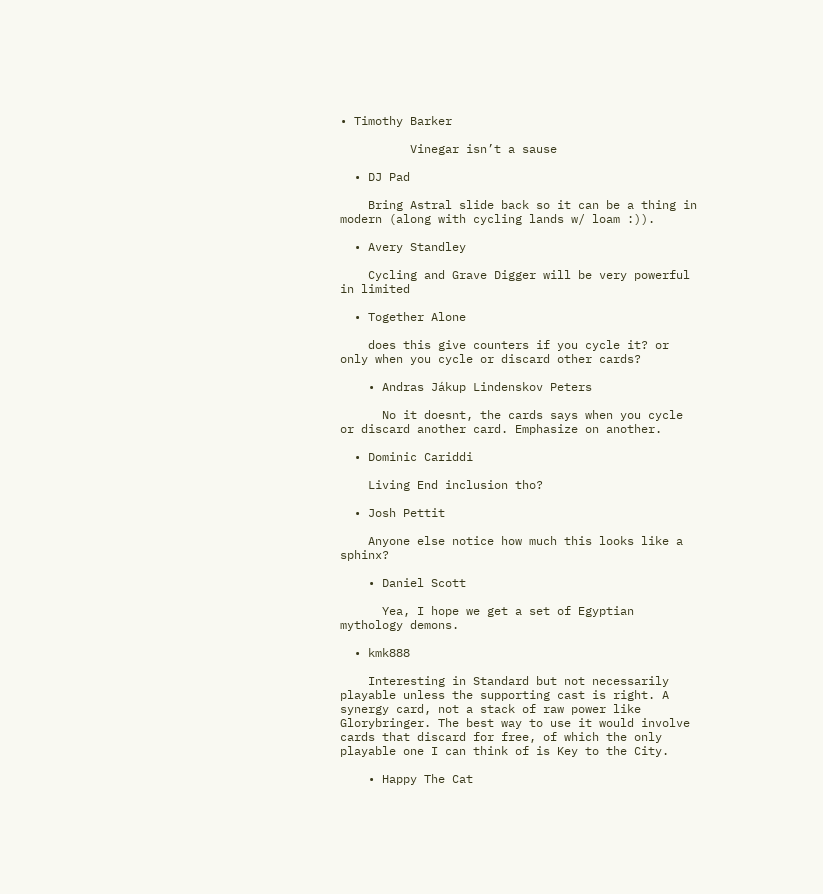• Timothy Barker

          Vinegar isn’t a sause

  • DJ Pad

    Bring Astral slide back so it can be a thing in modern (along with cycling lands w/ loam :)).

  • Avery Standley

    Cycling and Grave Digger will be very powerful in limited

  • Together Alone

    does this give counters if you cycle it? or only when you cycle or discard other cards?

    • Andras Jákup Lindenskov Peters

      No it doesnt, the cards says when you cycle or discard another card. Emphasize on another.

  • Dominic Cariddi

    Living End inclusion tho?

  • Josh Pettit

    Anyone else notice how much this looks like a sphinx?

    • Daniel Scott

      Yea, I hope we get a set of Egyptian mythology demons.

  • kmk888

    Interesting in Standard but not necessarily playable unless the supporting cast is right. A synergy card, not a stack of raw power like Glorybringer. The best way to use it would involve cards that discard for free, of which the only playable one I can think of is Key to the City.

    • Happy The Cat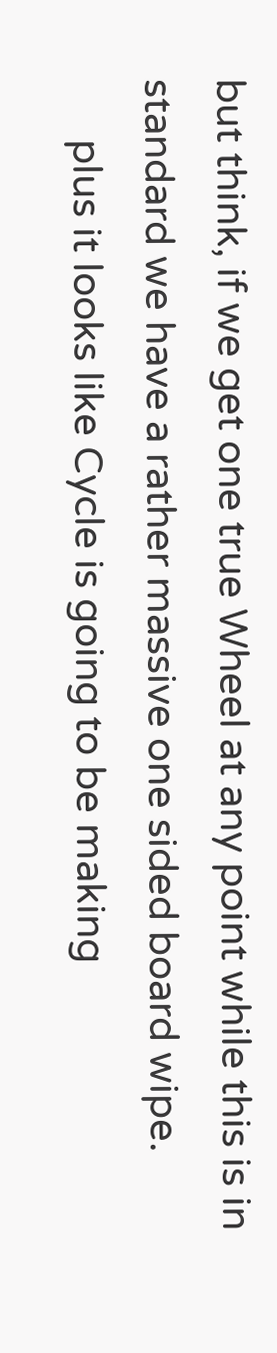but think, if we get one true Wheel at any point while this is in standard we have a rather massive one sided board wipe.
      plus it looks like Cycle is going to be making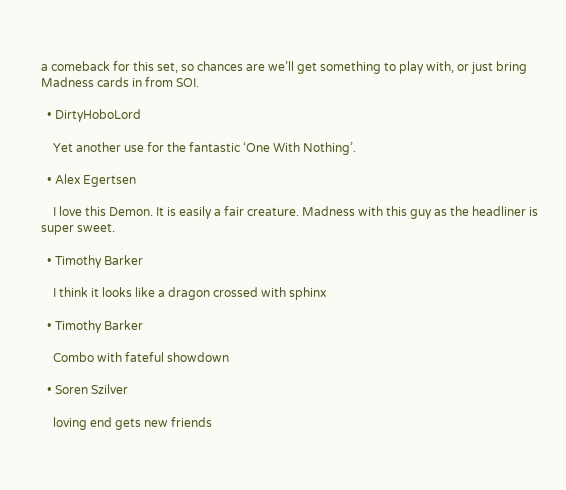a comeback for this set, so chances are we’ll get something to play with, or just bring Madness cards in from SOI.

  • DirtyHoboLord

    Yet another use for the fantastic ‘One With Nothing’.

  • Alex Egertsen

    I love this Demon. It is easily a fair creature. Madness with this guy as the headliner is super sweet.

  • Timothy Barker

    I think it looks like a dragon crossed with sphinx

  • Timothy Barker

    Combo with fateful showdown

  • Soren Szilver

    loving end gets new friends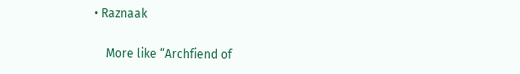• Raznaak

    More like “Archfiend of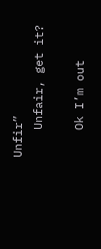Unfir”
    Unfair, get it?

    Ok I’m out